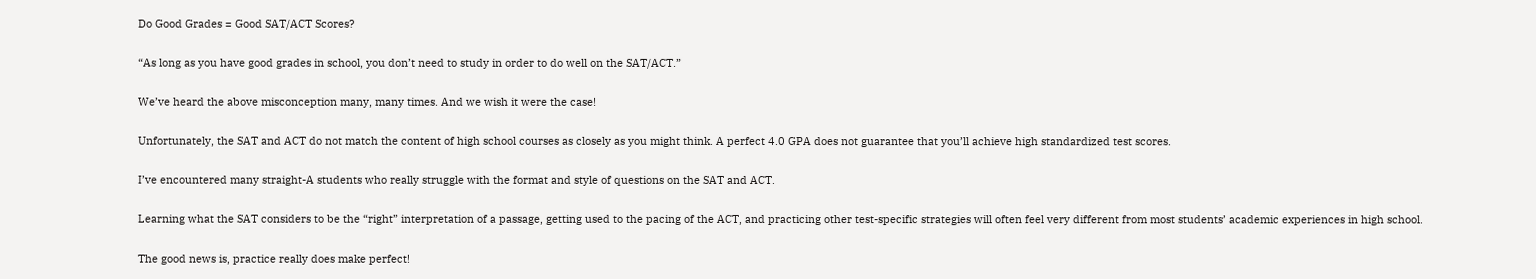Do Good Grades = Good SAT/ACT Scores?

“As long as you have good grades in school, you don’t need to study in order to do well on the SAT/ACT.”

We’ve heard the above misconception many, many times. And we wish it were the case!

Unfortunately, the SAT and ACT do not match the content of high school courses as closely as you might think. A perfect 4.0 GPA does not guarantee that you’ll achieve high standardized test scores.

I’ve encountered many straight-A students who really struggle with the format and style of questions on the SAT and ACT.

Learning what the SAT considers to be the “right” interpretation of a passage, getting used to the pacing of the ACT, and practicing other test-specific strategies will often feel very different from most students’ academic experiences in high school.

The good news is, practice really does make perfect!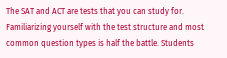The SAT and ACT are tests that you can study for. Familiarizing yourself with the test structure and most common question types is half the battle. Students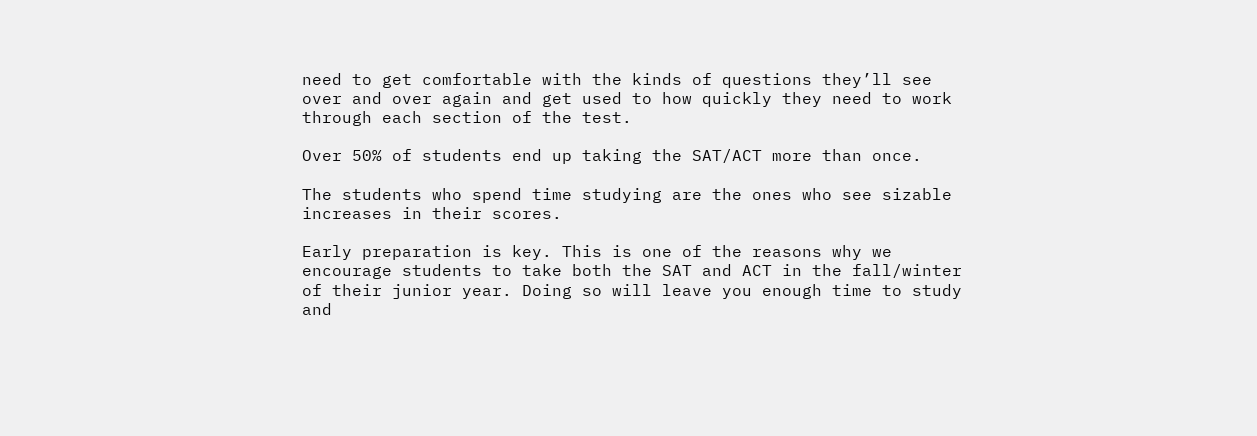need to get comfortable with the kinds of questions they’ll see over and over again and get used to how quickly they need to work through each section of the test.

Over 50% of students end up taking the SAT/ACT more than once.

The students who spend time studying are the ones who see sizable increases in their scores.

Early preparation is key. This is one of the reasons why we encourage students to take both the SAT and ACT in the fall/winter of their junior year. Doing so will leave you enough time to study and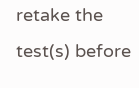retake the test(s) before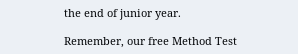the end of junior year.

Remember, our free Method Test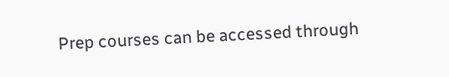Prep courses can be accessed through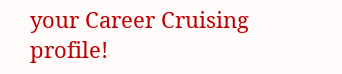your Career Cruising profile!